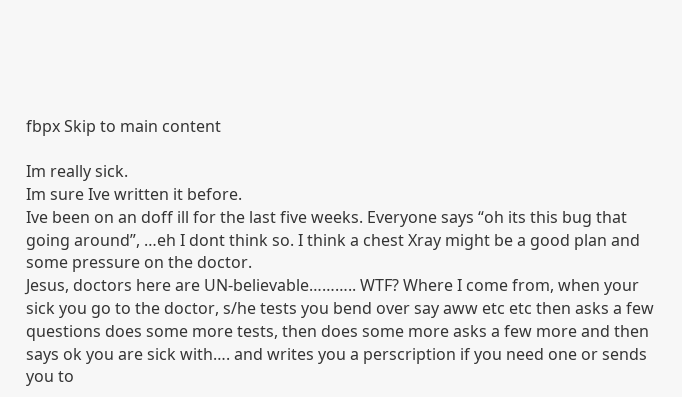fbpx Skip to main content

Im really sick.
Im sure Ive written it before.
Ive been on an doff ill for the last five weeks. Everyone says “oh its this bug that going around”, …eh I dont think so. I think a chest Xray might be a good plan and some pressure on the doctor.
Jesus, doctors here are UN-believable……….. WTF? Where I come from, when your sick you go to the doctor, s/he tests you bend over say aww etc etc then asks a few questions does some more tests, then does some more asks a few more and then says ok you are sick with…. and writes you a perscription if you need one or sends you to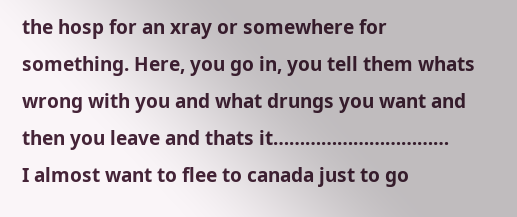the hosp for an xray or somewhere for something. Here, you go in, you tell them whats wrong with you and what drungs you want and then you leave and thats it……………………………
I almost want to flee to canada just to go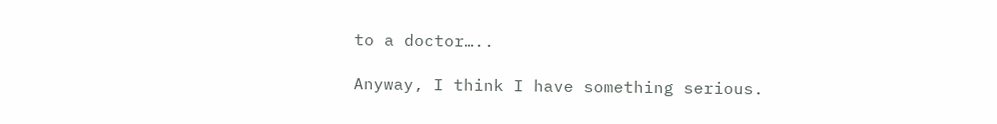to a doctor…..

Anyway, I think I have something serious.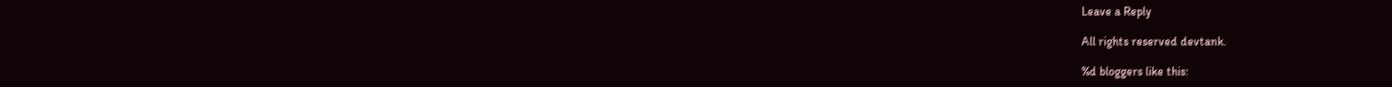Leave a Reply

All rights reserved devtank.

%d bloggers like this: